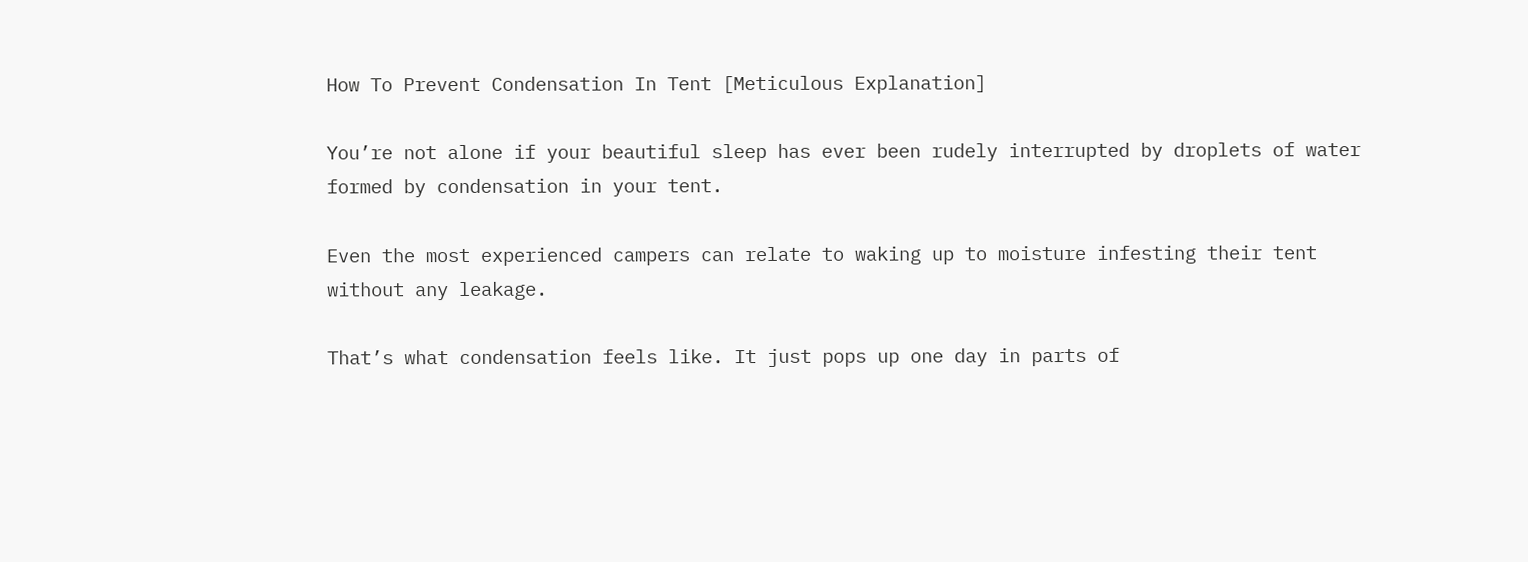How To Prevent Condensation In Tent [Meticulous Explanation]

You’re not alone if your beautiful sleep has ever been rudely interrupted by droplets of water formed by condensation in your tent.

Even the most experienced campers can relate to waking up to moisture infesting their tent without any leakage.

That’s what condensation feels like. It just pops up one day in parts of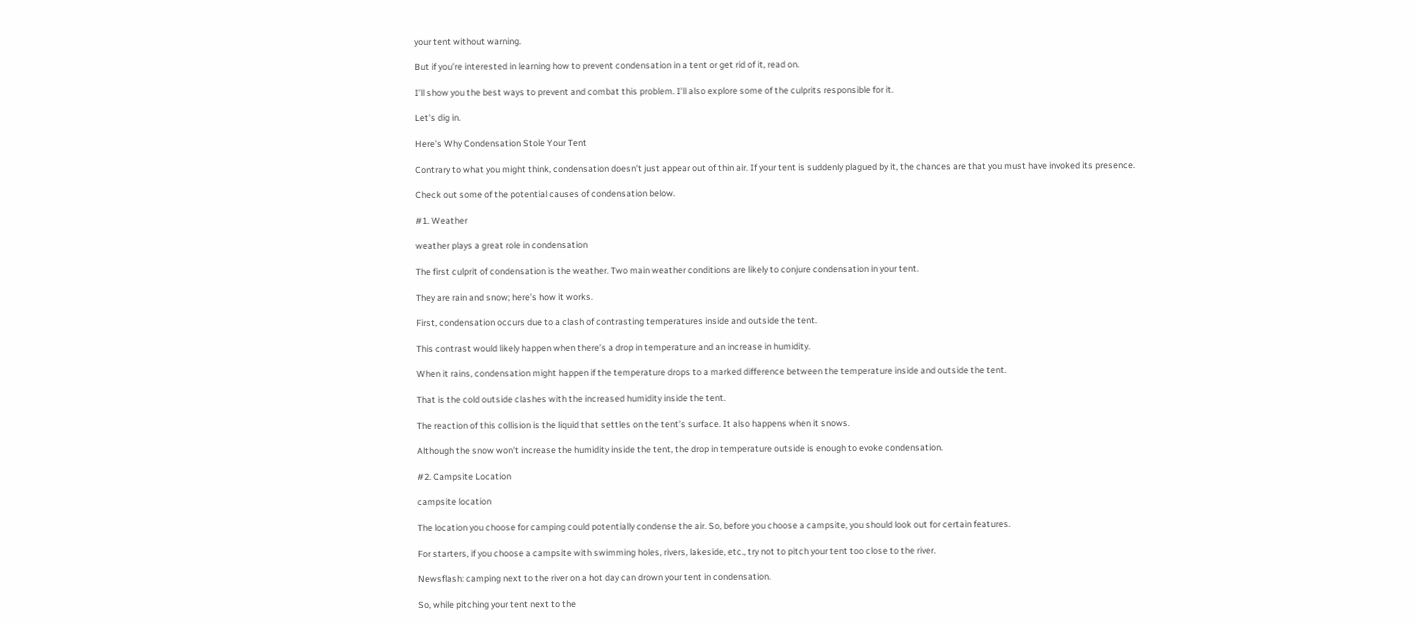your tent without warning.

But if you’re interested in learning how to prevent condensation in a tent or get rid of it, read on.

I’ll show you the best ways to prevent and combat this problem. I’ll also explore some of the culprits responsible for it.

Let’s dig in.

Here’s Why Condensation Stole Your Tent

Contrary to what you might think, condensation doesn’t just appear out of thin air. If your tent is suddenly plagued by it, the chances are that you must have invoked its presence.

Check out some of the potential causes of condensation below.

#1. Weather

weather plays a great role in condensation

The first culprit of condensation is the weather. Two main weather conditions are likely to conjure condensation in your tent.

They are rain and snow; here’s how it works.

First, condensation occurs due to a clash of contrasting temperatures inside and outside the tent.

This contrast would likely happen when there’s a drop in temperature and an increase in humidity.

When it rains, condensation might happen if the temperature drops to a marked difference between the temperature inside and outside the tent.

That is the cold outside clashes with the increased humidity inside the tent.

The reaction of this collision is the liquid that settles on the tent’s surface. It also happens when it snows.

Although the snow won’t increase the humidity inside the tent, the drop in temperature outside is enough to evoke condensation.

#2. Campsite Location

campsite location

The location you choose for camping could potentially condense the air. So, before you choose a campsite, you should look out for certain features.

For starters, if you choose a campsite with swimming holes, rivers, lakeside, etc., try not to pitch your tent too close to the river.

Newsflash: camping next to the river on a hot day can drown your tent in condensation.

So, while pitching your tent next to the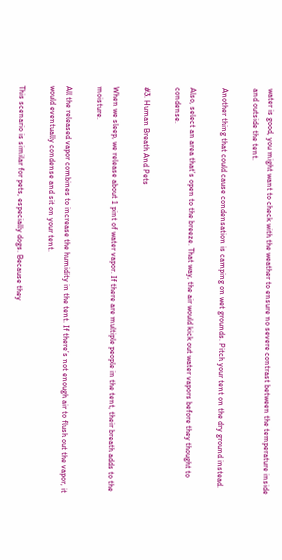water is good, you might want to check with the weather to ensure no severe contrast between the temperature inside and outside the tent.

Another thing that could cause condensation is camping on wet grounds. Pitch your tent on the dry ground instead.

Also, select an area that’s open to the breeze. That way, the air would kick out water vapors before they thought to condense.

#3. Human Breath And Pets

When we sleep, we release about 1 pint of water vapor. If there are multiple people in the tent, their breath adds to the moisture.

All the released vapor combines to increase the humidity in the tent. If there’s not enough air to flush out the vapor, it would eventually condense and sit on your tent.

This scenario is similar for pets, especially dogs. Because they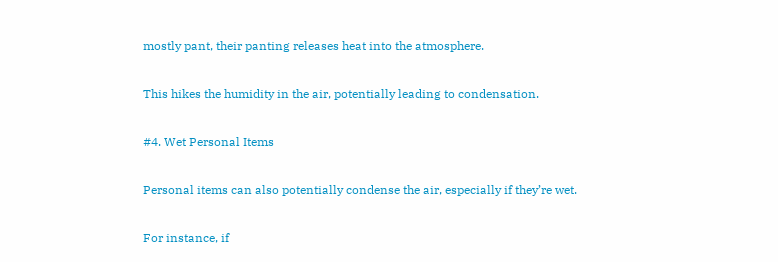mostly pant, their panting releases heat into the atmosphere.

This hikes the humidity in the air, potentially leading to condensation.

#4. Wet Personal Items

Personal items can also potentially condense the air, especially if they’re wet.

For instance, if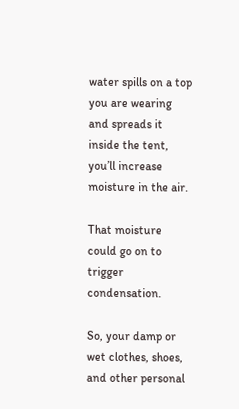water spills on a top you are wearing and spreads it inside the tent, you’ll increase moisture in the air.

That moisture could go on to trigger condensation.

So, your damp or wet clothes, shoes, and other personal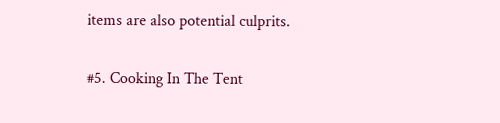items are also potential culprits.

#5. Cooking In The Tent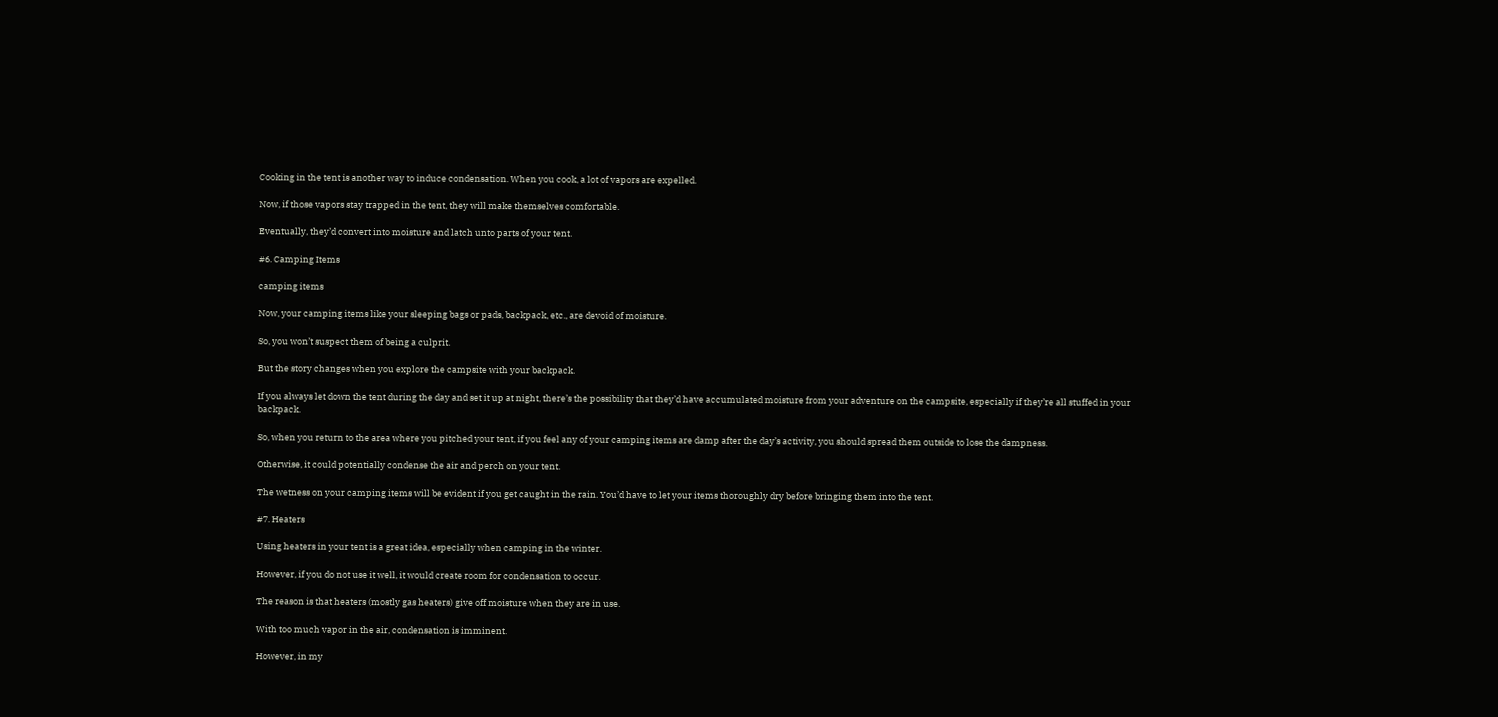Cooking in the tent is another way to induce condensation. When you cook, a lot of vapors are expelled.

Now, if those vapors stay trapped in the tent, they will make themselves comfortable.

Eventually, they’d convert into moisture and latch unto parts of your tent.

#6. Camping Items

camping items

Now, your camping items like your sleeping bags or pads, backpack, etc., are devoid of moisture.

So, you won’t suspect them of being a culprit.

But the story changes when you explore the campsite with your backpack.

If you always let down the tent during the day and set it up at night, there’s the possibility that they’d have accumulated moisture from your adventure on the campsite, especially if they’re all stuffed in your backpack.

So, when you return to the area where you pitched your tent, if you feel any of your camping items are damp after the day’s activity, you should spread them outside to lose the dampness.

Otherwise, it could potentially condense the air and perch on your tent.

The wetness on your camping items will be evident if you get caught in the rain. You’d have to let your items thoroughly dry before bringing them into the tent.

#7. Heaters

Using heaters in your tent is a great idea, especially when camping in the winter.

However, if you do not use it well, it would create room for condensation to occur.

The reason is that heaters (mostly gas heaters) give off moisture when they are in use.

With too much vapor in the air, condensation is imminent.

However, in my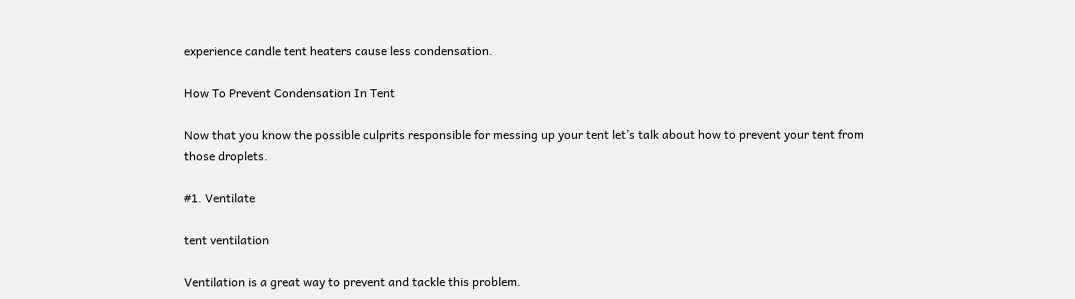experience candle tent heaters cause less condensation.

How To Prevent Condensation In Tent

Now that you know the possible culprits responsible for messing up your tent let’s talk about how to prevent your tent from those droplets.

#1. Ventilate

tent ventilation

Ventilation is a great way to prevent and tackle this problem.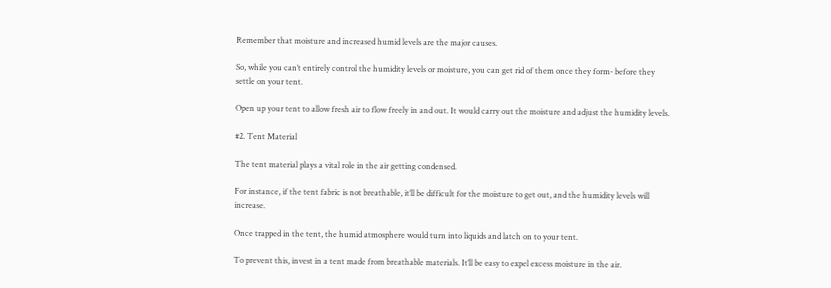Remember that moisture and increased humid levels are the major causes.

So, while you can’t entirely control the humidity levels or moisture, you can get rid of them once they form- before they settle on your tent.

Open up your tent to allow fresh air to flow freely in and out. It would carry out the moisture and adjust the humidity levels.

#2. Tent Material

The tent material plays a vital role in the air getting condensed.

For instance, if the tent fabric is not breathable, it’ll be difficult for the moisture to get out, and the humidity levels will increase.

Once trapped in the tent, the humid atmosphere would turn into liquids and latch on to your tent.

To prevent this, invest in a tent made from breathable materials. It’ll be easy to expel excess moisture in the air.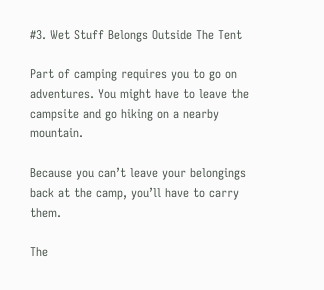#3. Wet Stuff Belongs Outside The Tent

Part of camping requires you to go on adventures. You might have to leave the campsite and go hiking on a nearby mountain.

Because you can’t leave your belongings back at the camp, you’ll have to carry them.

The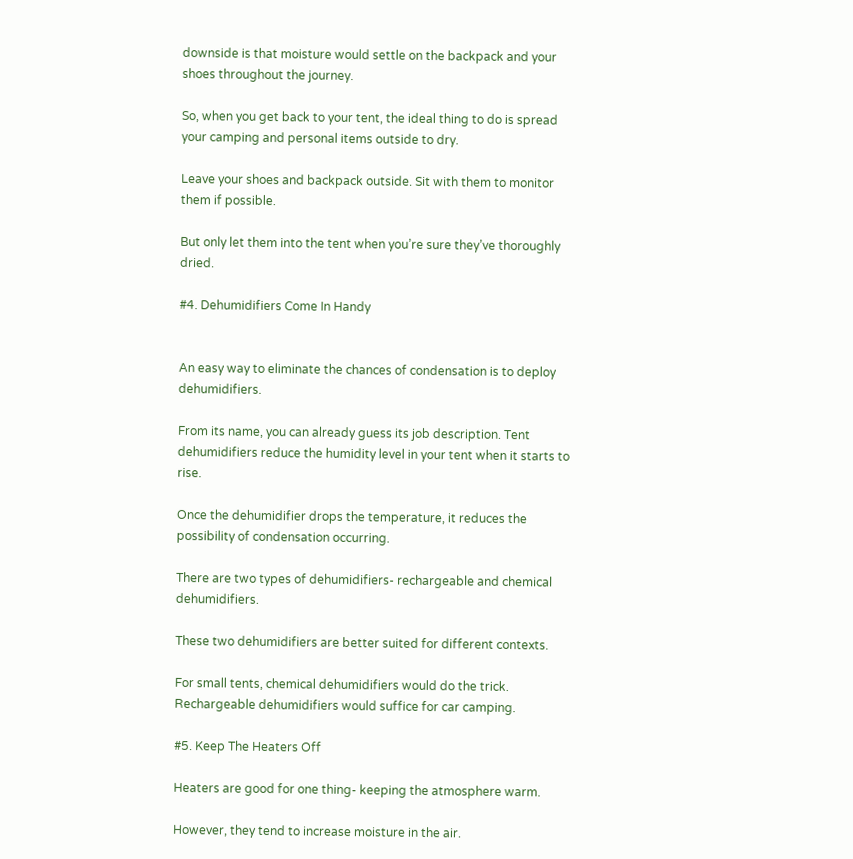downside is that moisture would settle on the backpack and your shoes throughout the journey.

So, when you get back to your tent, the ideal thing to do is spread your camping and personal items outside to dry.

Leave your shoes and backpack outside. Sit with them to monitor them if possible.

But only let them into the tent when you’re sure they’ve thoroughly dried.

#4. Dehumidifiers Come In Handy


An easy way to eliminate the chances of condensation is to deploy dehumidifiers.

From its name, you can already guess its job description. Tent dehumidifiers reduce the humidity level in your tent when it starts to rise.

Once the dehumidifier drops the temperature, it reduces the possibility of condensation occurring.

There are two types of dehumidifiers- rechargeable and chemical dehumidifiers.

These two dehumidifiers are better suited for different contexts.

For small tents, chemical dehumidifiers would do the trick. Rechargeable dehumidifiers would suffice for car camping.

#5. Keep The Heaters Off

Heaters are good for one thing- keeping the atmosphere warm.

However, they tend to increase moisture in the air.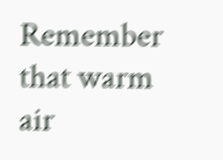Remember that warm air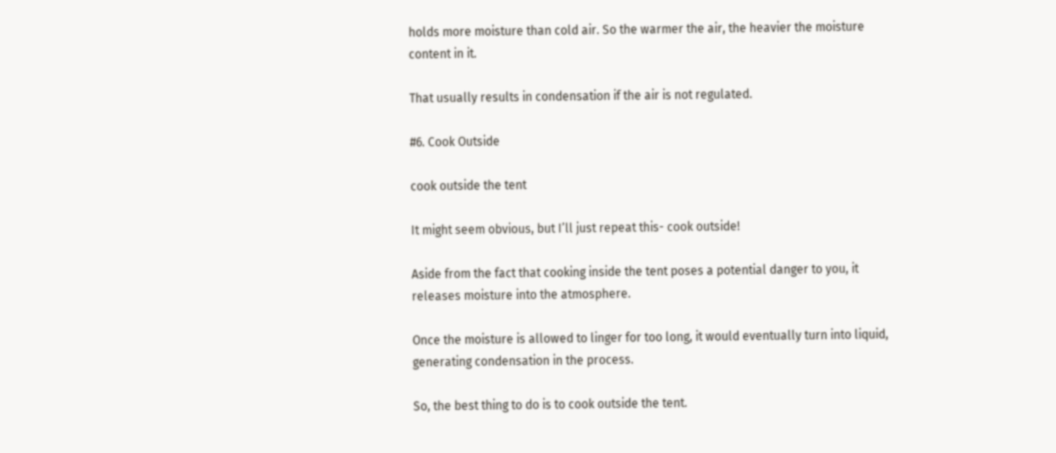holds more moisture than cold air. So the warmer the air, the heavier the moisture content in it.

That usually results in condensation if the air is not regulated.

#6. Cook Outside

cook outside the tent

It might seem obvious, but I’ll just repeat this- cook outside!

Aside from the fact that cooking inside the tent poses a potential danger to you, it releases moisture into the atmosphere.

Once the moisture is allowed to linger for too long, it would eventually turn into liquid, generating condensation in the process.

So, the best thing to do is to cook outside the tent.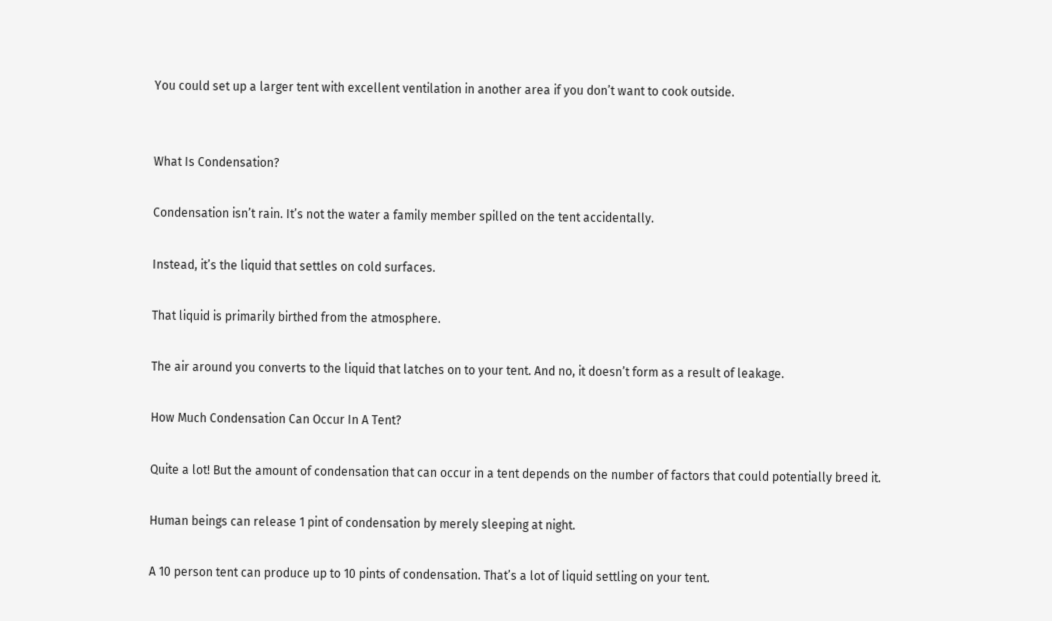You could set up a larger tent with excellent ventilation in another area if you don’t want to cook outside.


What Is Condensation?

Condensation isn’t rain. It’s not the water a family member spilled on the tent accidentally.

Instead, it’s the liquid that settles on cold surfaces.

That liquid is primarily birthed from the atmosphere.

The air around you converts to the liquid that latches on to your tent. And no, it doesn’t form as a result of leakage.

How Much Condensation Can Occur In A Tent?

Quite a lot! But the amount of condensation that can occur in a tent depends on the number of factors that could potentially breed it.

Human beings can release 1 pint of condensation by merely sleeping at night.

A 10 person tent can produce up to 10 pints of condensation. That’s a lot of liquid settling on your tent.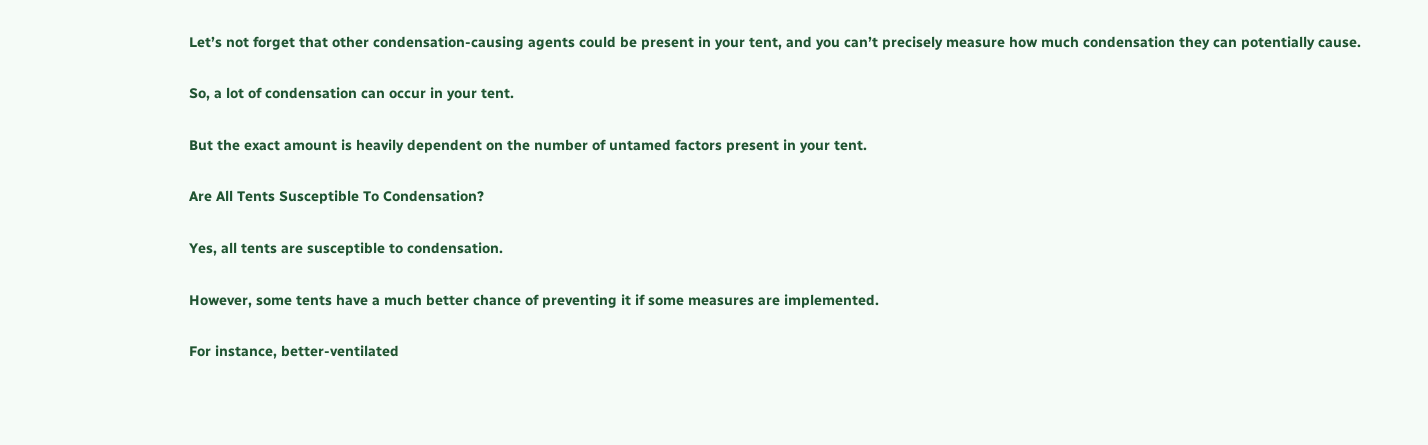Let’s not forget that other condensation-causing agents could be present in your tent, and you can’t precisely measure how much condensation they can potentially cause.

So, a lot of condensation can occur in your tent.

But the exact amount is heavily dependent on the number of untamed factors present in your tent.

Are All Tents Susceptible To Condensation?

Yes, all tents are susceptible to condensation.

However, some tents have a much better chance of preventing it if some measures are implemented.

For instance, better-ventilated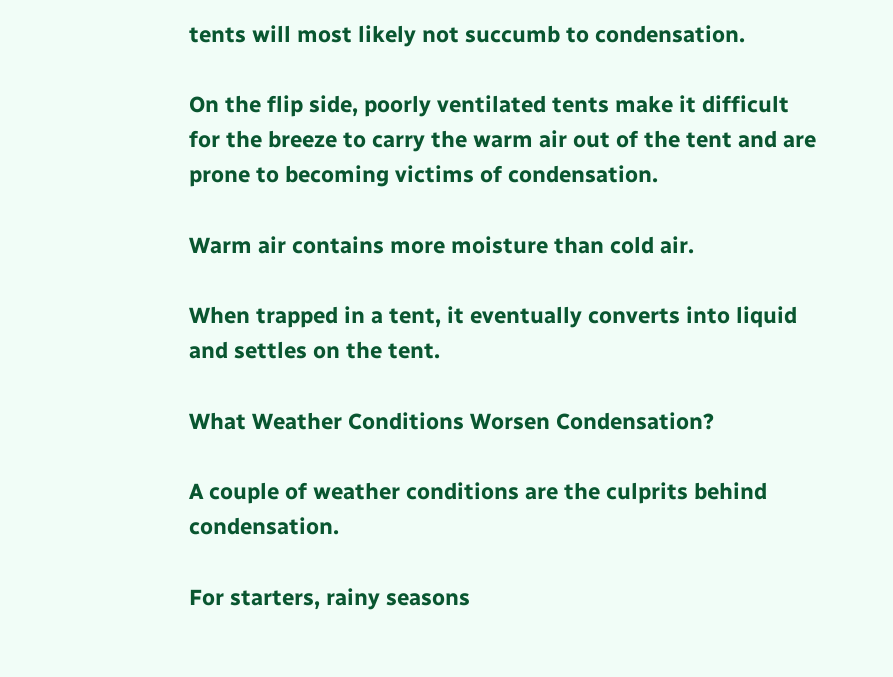tents will most likely not succumb to condensation.

On the flip side, poorly ventilated tents make it difficult for the breeze to carry the warm air out of the tent and are prone to becoming victims of condensation.

Warm air contains more moisture than cold air.

When trapped in a tent, it eventually converts into liquid and settles on the tent.

What Weather Conditions Worsen Condensation?

A couple of weather conditions are the culprits behind condensation.

For starters, rainy seasons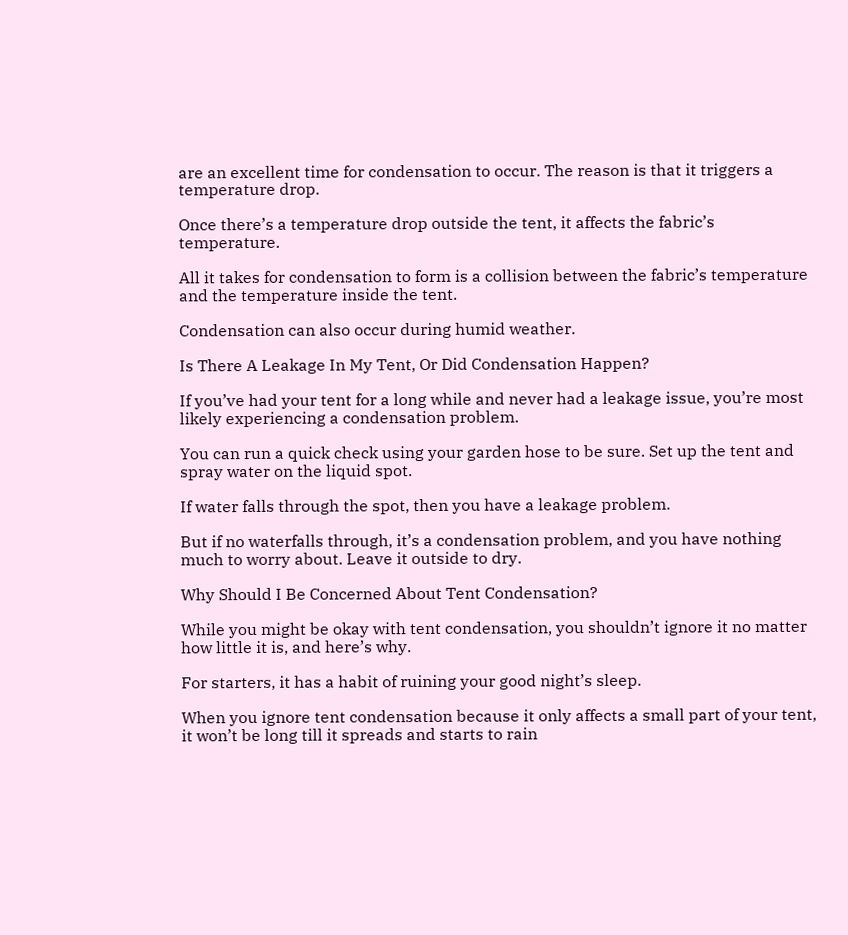are an excellent time for condensation to occur. The reason is that it triggers a temperature drop.

Once there’s a temperature drop outside the tent, it affects the fabric’s temperature.

All it takes for condensation to form is a collision between the fabric’s temperature and the temperature inside the tent.

Condensation can also occur during humid weather.

Is There A Leakage In My Tent, Or Did Condensation Happen?

If you’ve had your tent for a long while and never had a leakage issue, you’re most likely experiencing a condensation problem.

You can run a quick check using your garden hose to be sure. Set up the tent and spray water on the liquid spot.

If water falls through the spot, then you have a leakage problem.

But if no waterfalls through, it’s a condensation problem, and you have nothing much to worry about. Leave it outside to dry.

Why Should I Be Concerned About Tent Condensation?

While you might be okay with tent condensation, you shouldn’t ignore it no matter how little it is, and here’s why.

For starters, it has a habit of ruining your good night’s sleep.

When you ignore tent condensation because it only affects a small part of your tent, it won’t be long till it spreads and starts to rain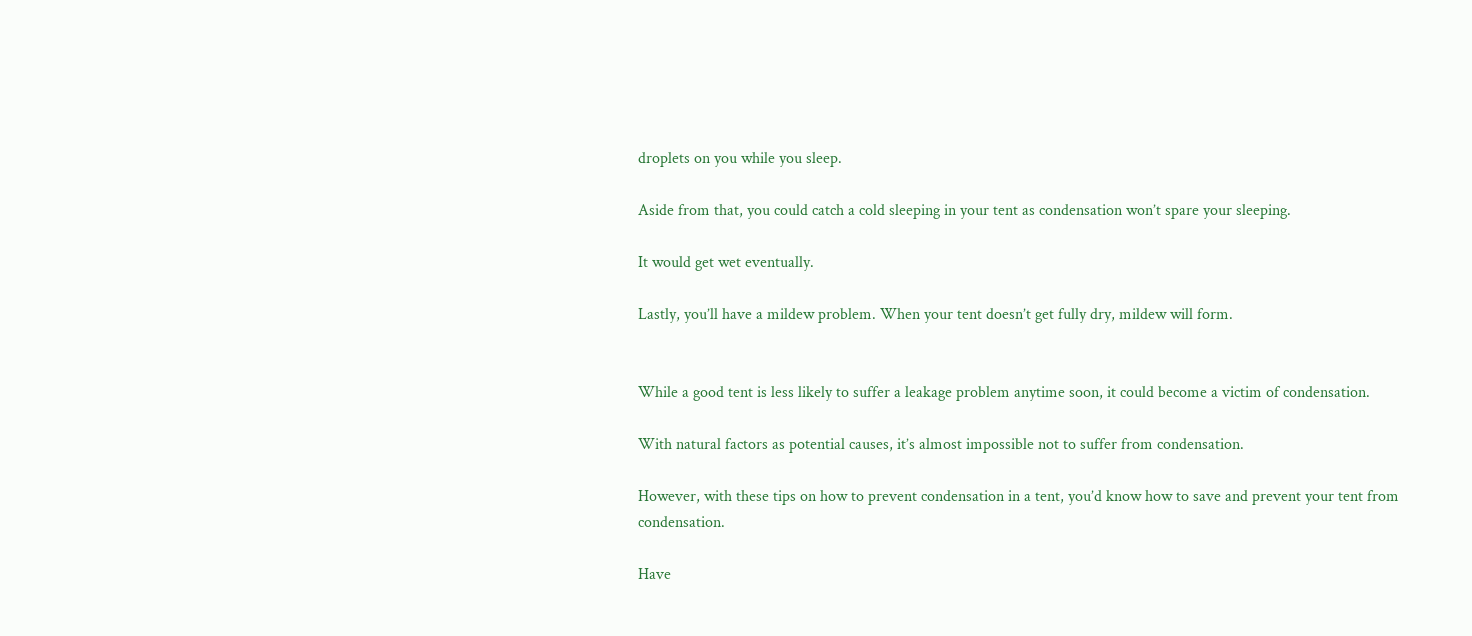droplets on you while you sleep.

Aside from that, you could catch a cold sleeping in your tent as condensation won’t spare your sleeping.

It would get wet eventually.

Lastly, you’ll have a mildew problem. When your tent doesn’t get fully dry, mildew will form.


While a good tent is less likely to suffer a leakage problem anytime soon, it could become a victim of condensation.

With natural factors as potential causes, it’s almost impossible not to suffer from condensation.

However, with these tips on how to prevent condensation in a tent, you’d know how to save and prevent your tent from condensation.

Have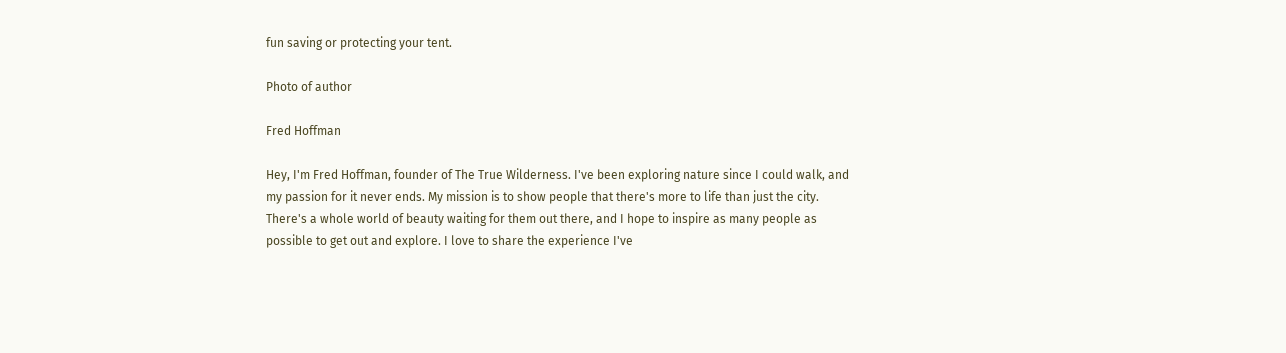fun saving or protecting your tent.

Photo of author

Fred Hoffman

Hey, I'm Fred Hoffman, founder of The True Wilderness. I've been exploring nature since I could walk, and my passion for it never ends. My mission is to show people that there's more to life than just the city. There's a whole world of beauty waiting for them out there, and I hope to inspire as many people as possible to get out and explore. I love to share the experience I've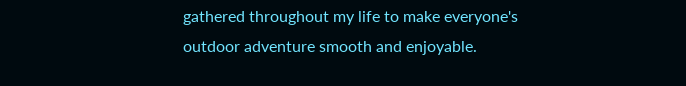gathered throughout my life to make everyone's outdoor adventure smooth and enjoyable.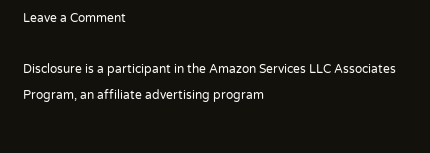Leave a Comment

Disclosure is a participant in the Amazon Services LLC Associates Program, an affiliate advertising program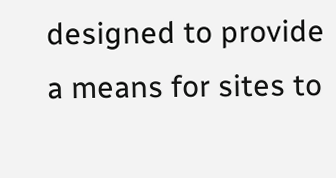designed to provide a means for sites to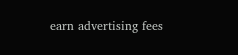earn advertising fees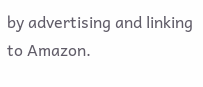by advertising and linking to Amazon.